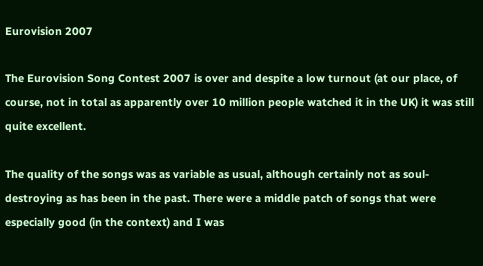Eurovision 2007

The Eurovision Song Contest 2007 is over and despite a low turnout (at our place, of course, not in total as apparently over 10 million people watched it in the UK) it was still quite excellent.

The quality of the songs was as variable as usual, although certainly not as soul-destroying as has been in the past. There were a middle patch of songs that were especially good (in the context) and I was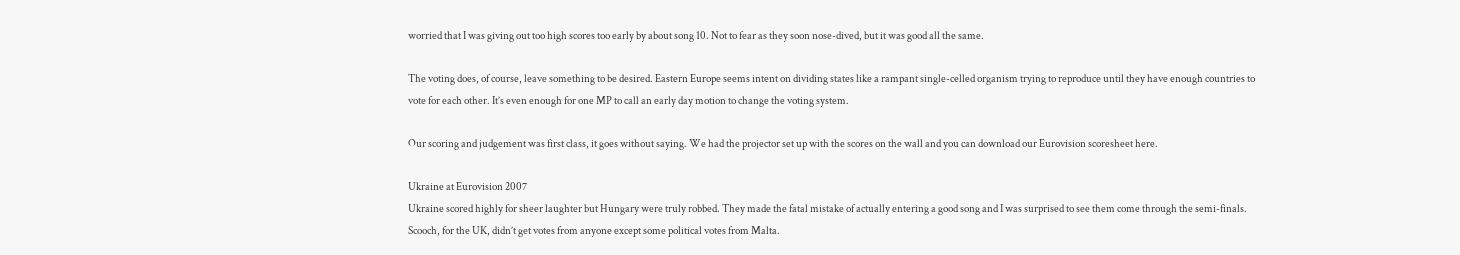worried that I was giving out too high scores too early by about song 10. Not to fear as they soon nose-dived, but it was good all the same.

The voting does, of course, leave something to be desired. Eastern Europe seems intent on dividing states like a rampant single-celled organism trying to reproduce until they have enough countries to vote for each other. It’s even enough for one MP to call an early day motion to change the voting system.

Our scoring and judgement was first class, it goes without saying. We had the projector set up with the scores on the wall and you can download our Eurovision scoresheet here.

Ukraine at Eurovision 2007
Ukraine scored highly for sheer laughter but Hungary were truly robbed. They made the fatal mistake of actually entering a good song and I was surprised to see them come through the semi-finals. Scooch, for the UK, didn’t get votes from anyone except some political votes from Malta.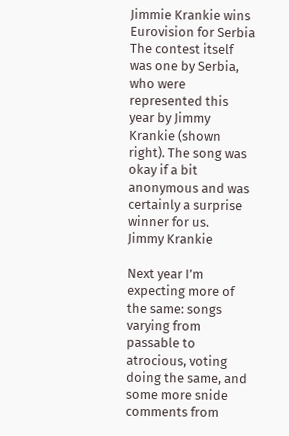Jimmie Krankie wins Eurovision for Serbia
The contest itself was one by Serbia, who were represented this year by Jimmy Krankie (shown right). The song was okay if a bit anonymous and was certainly a surprise winner for us.
Jimmy Krankie

Next year I’m expecting more of the same: songs varying from passable to atrocious, voting doing the same, and some more snide comments from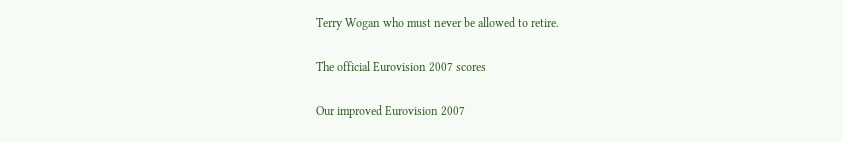Terry Wogan who must never be allowed to retire.

The official Eurovision 2007 scores

Our improved Eurovision 2007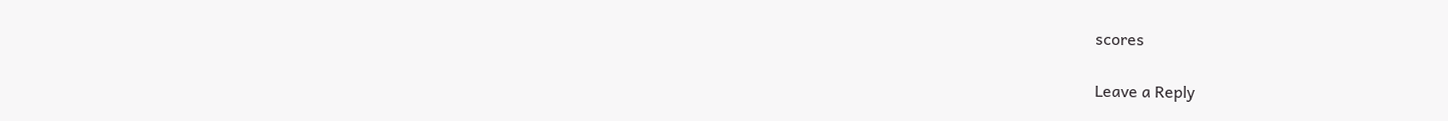scores

Leave a Reply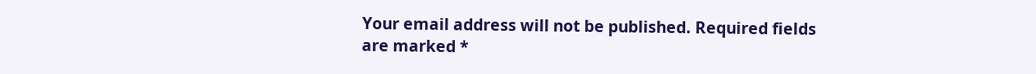Your email address will not be published. Required fields are marked *